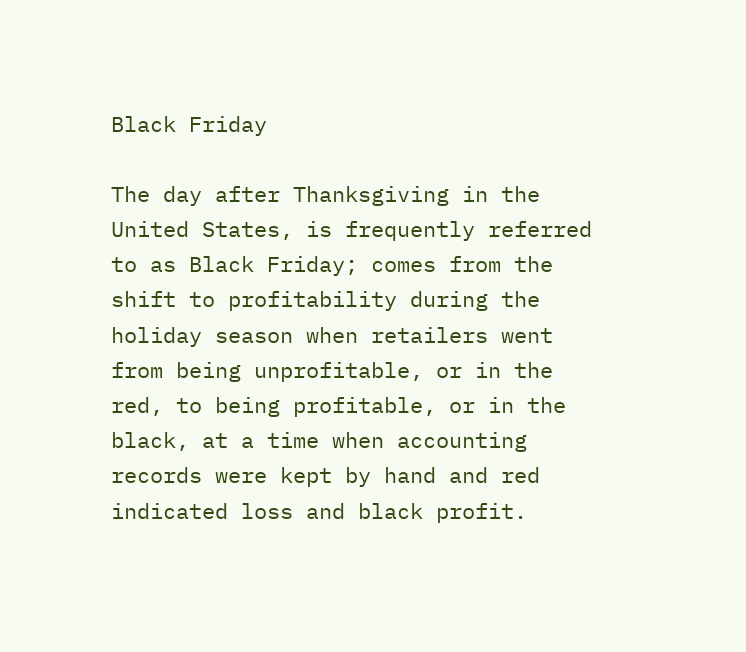Black Friday

The day after Thanksgiving in the United States, is frequently referred to as Black Friday; comes from the shift to profitability during the holiday season when retailers went from being unprofitable, or in the red, to being profitable, or in the black, at a time when accounting records were kept by hand and red indicated loss and black profit.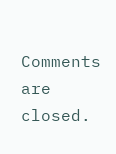Comments are closed.